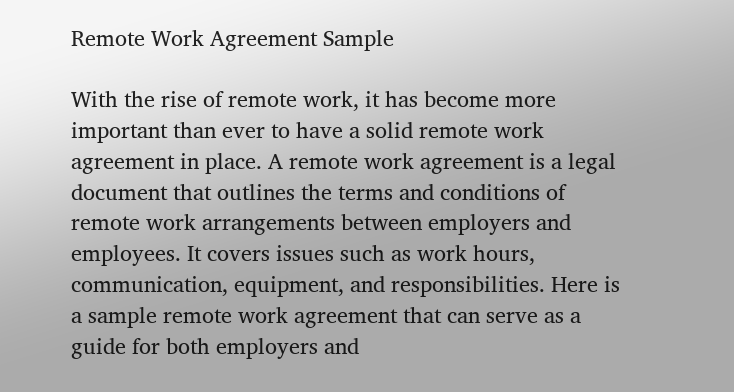Remote Work Agreement Sample

With the rise of remote work, it has become more important than ever to have a solid remote work agreement in place. A remote work agreement is a legal document that outlines the terms and conditions of remote work arrangements between employers and employees. It covers issues such as work hours, communication, equipment, and responsibilities. Here is a sample remote work agreement that can serve as a guide for both employers and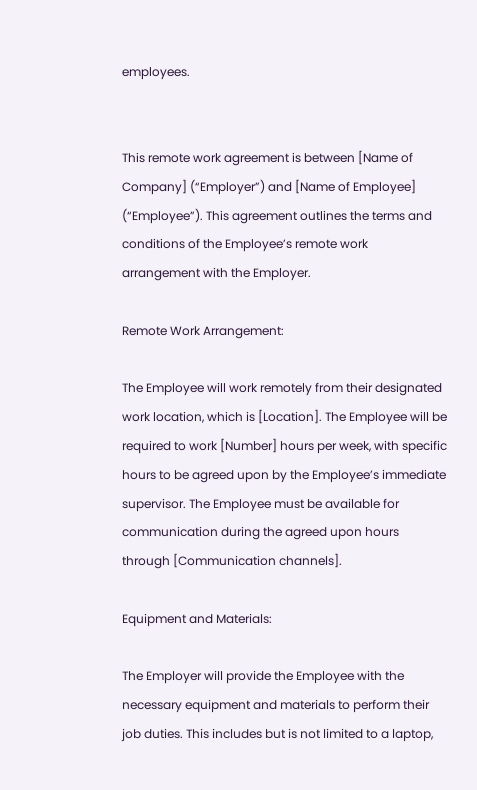employees.


This remote work agreement is between [Name of Company] (“Employer”) and [Name of Employee] (“Employee”). This agreement outlines the terms and conditions of the Employee’s remote work arrangement with the Employer.

Remote Work Arrangement:

The Employee will work remotely from their designated work location, which is [Location]. The Employee will be required to work [Number] hours per week, with specific hours to be agreed upon by the Employee’s immediate supervisor. The Employee must be available for communication during the agreed upon hours through [Communication channels].

Equipment and Materials:

The Employer will provide the Employee with the necessary equipment and materials to perform their job duties. This includes but is not limited to a laptop,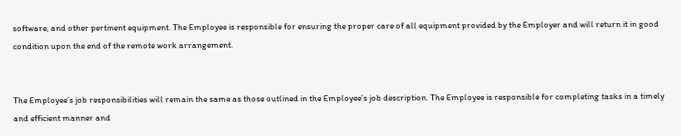software, and other pertinent equipment. The Employee is responsible for ensuring the proper care of all equipment provided by the Employer and will return it in good condition upon the end of the remote work arrangement.


The Employee’s job responsibilities will remain the same as those outlined in the Employee’s job description. The Employee is responsible for completing tasks in a timely and efficient manner and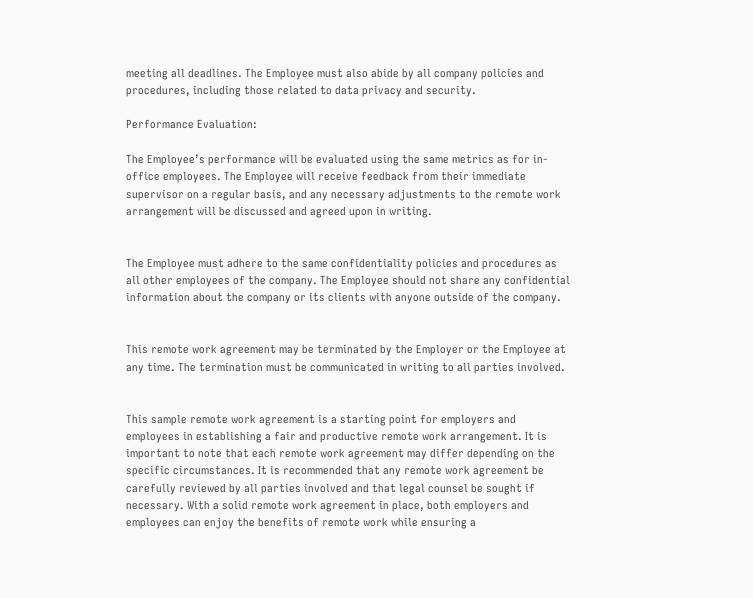meeting all deadlines. The Employee must also abide by all company policies and procedures, including those related to data privacy and security.

Performance Evaluation:

The Employee’s performance will be evaluated using the same metrics as for in-office employees. The Employee will receive feedback from their immediate supervisor on a regular basis, and any necessary adjustments to the remote work arrangement will be discussed and agreed upon in writing.


The Employee must adhere to the same confidentiality policies and procedures as all other employees of the company. The Employee should not share any confidential information about the company or its clients with anyone outside of the company.


This remote work agreement may be terminated by the Employer or the Employee at any time. The termination must be communicated in writing to all parties involved.


This sample remote work agreement is a starting point for employers and employees in establishing a fair and productive remote work arrangement. It is important to note that each remote work agreement may differ depending on the specific circumstances. It is recommended that any remote work agreement be carefully reviewed by all parties involved and that legal counsel be sought if necessary. With a solid remote work agreement in place, both employers and employees can enjoy the benefits of remote work while ensuring a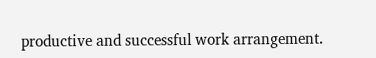productive and successful work arrangement.